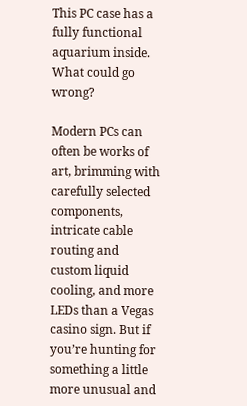This PC case has a fully functional aquarium inside. What could go wrong?

Modern PCs can often be works of art, brimming with carefully selected components, intricate cable routing and custom liquid cooling, and more LEDs than a Vegas casino sign. But if you’re hunting for something a little more unusual and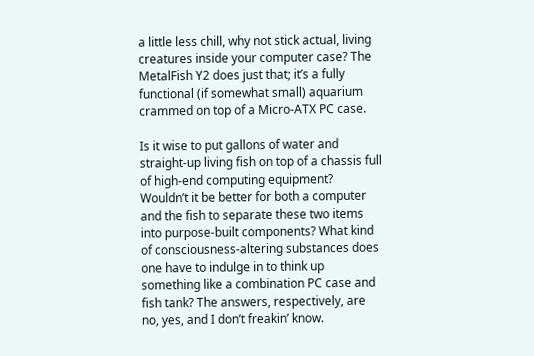a little less chill, why not stick actual, living creatures inside your computer case? The MetalFish Y2 does just that; it’s a fully functional (if somewhat small) aquarium crammed on top of a Micro-ATX PC case.

Is it wise to put gallons of water and straight-up living fish on top of a chassis full of high-end computing equipment? Wouldn’t it be better for both a computer and the fish to separate these two items into purpose-built components? What kind of consciousness-altering substances does one have to indulge in to think up something like a combination PC case and fish tank? The answers, respectively, are no, yes, and I don’t freakin’ know.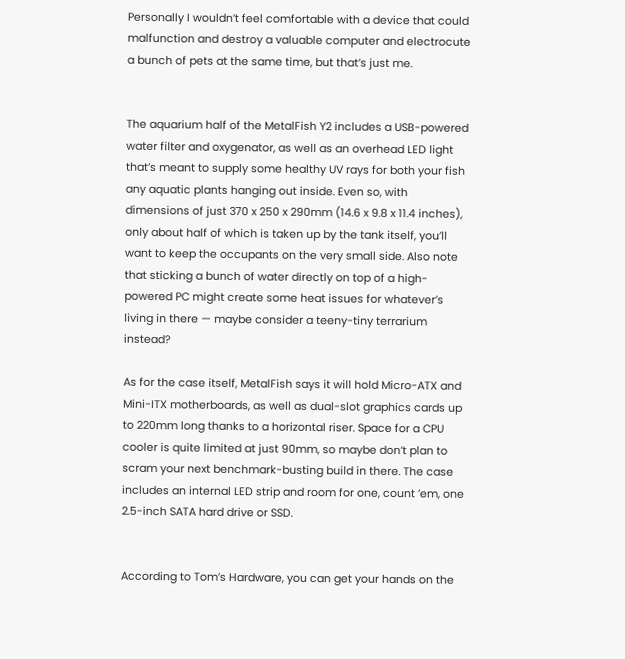Personally I wouldn’t feel comfortable with a device that could malfunction and destroy a valuable computer and electrocute a bunch of pets at the same time, but that’s just me.


The aquarium half of the MetalFish Y2 includes a USB-powered water filter and oxygenator, as well as an overhead LED light that’s meant to supply some healthy UV rays for both your fish any aquatic plants hanging out inside. Even so, with dimensions of just 370 x 250 x 290mm (14.6 x 9.8 x 11.4 inches), only about half of which is taken up by the tank itself, you’ll want to keep the occupants on the very small side. Also note that sticking a bunch of water directly on top of a high-powered PC might create some heat issues for whatever’s living in there — maybe consider a teeny-tiny terrarium instead?

As for the case itself, MetalFish says it will hold Micro-ATX and Mini-ITX motherboards, as well as dual-slot graphics cards up to 220mm long thanks to a horizontal riser. Space for a CPU cooler is quite limited at just 90mm, so maybe don’t plan to scram your next benchmark-busting build in there. The case includes an internal LED strip and room for one, count ’em, one 2.5-inch SATA hard drive or SSD.


According to Tom’s Hardware, you can get your hands on the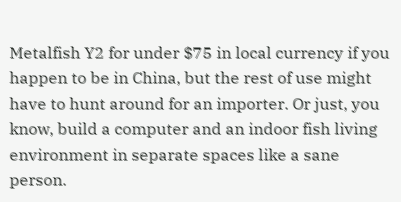Metalfish Y2 for under $75 in local currency if you happen to be in China, but the rest of use might have to hunt around for an importer. Or just, you know, build a computer and an indoor fish living environment in separate spaces like a sane person.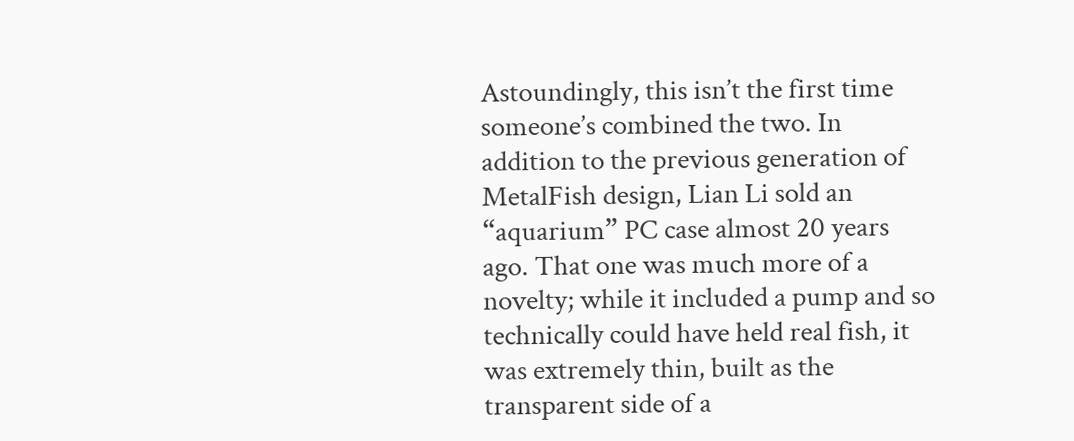Astoundingly, this isn’t the first time someone’s combined the two. In addition to the previous generation of MetalFish design, Lian Li sold an “aquarium” PC case almost 20 years ago. That one was much more of a novelty; while it included a pump and so technically could have held real fish, it was extremely thin, built as the transparent side of a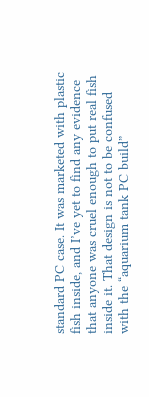standard PC case. It was marketed with plastic fish inside, and I’ve yet to find any evidence that anyone was cruel enough to put real fish inside it. That design is not to be confused with the “aquarium tank PC build”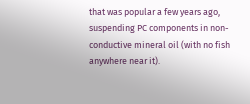that was popular a few years ago, suspending PC components in non-conductive mineral oil (with no fish anywhere near it).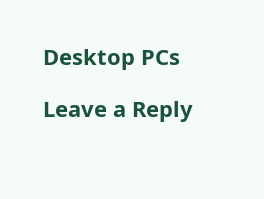Desktop PCs

Leave a Reply